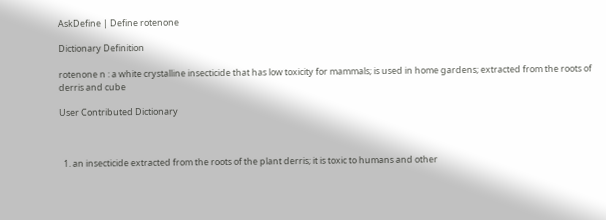AskDefine | Define rotenone

Dictionary Definition

rotenone n : a white crystalline insecticide that has low toxicity for mammals; is used in home gardens; extracted from the roots of derris and cube

User Contributed Dictionary



  1. an insecticide extracted from the roots of the plant derris; it is toxic to humans and other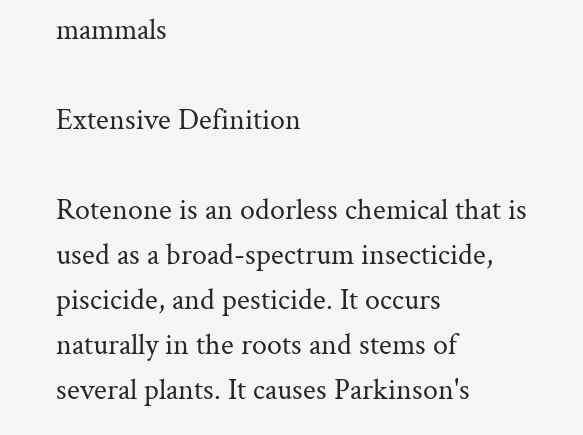mammals

Extensive Definition

Rotenone is an odorless chemical that is used as a broad-spectrum insecticide, piscicide, and pesticide. It occurs naturally in the roots and stems of several plants. It causes Parkinson's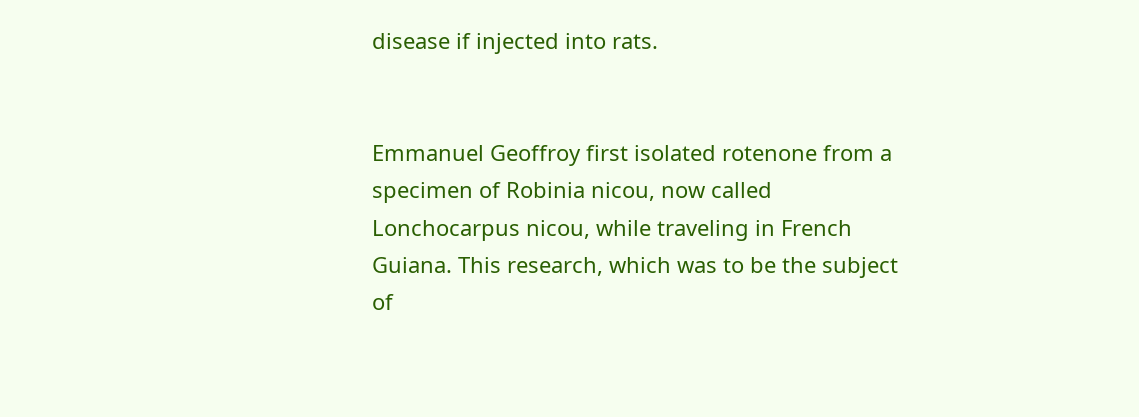disease if injected into rats.


Emmanuel Geoffroy first isolated rotenone from a specimen of Robinia nicou, now called Lonchocarpus nicou, while traveling in French Guiana. This research, which was to be the subject of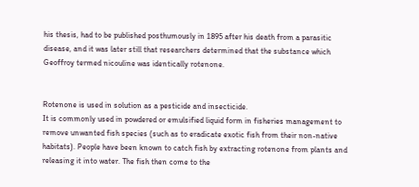his thesis, had to be published posthumously in 1895 after his death from a parasitic disease, and it was later still that researchers determined that the substance which Geoffroy termed nicouline was identically rotenone.


Rotenone is used in solution as a pesticide and insecticide.
It is commonly used in powdered or emulsified liquid form in fisheries management to remove unwanted fish species (such as to eradicate exotic fish from their non-native habitats). People have been known to catch fish by extracting rotenone from plants and releasing it into water. The fish then come to the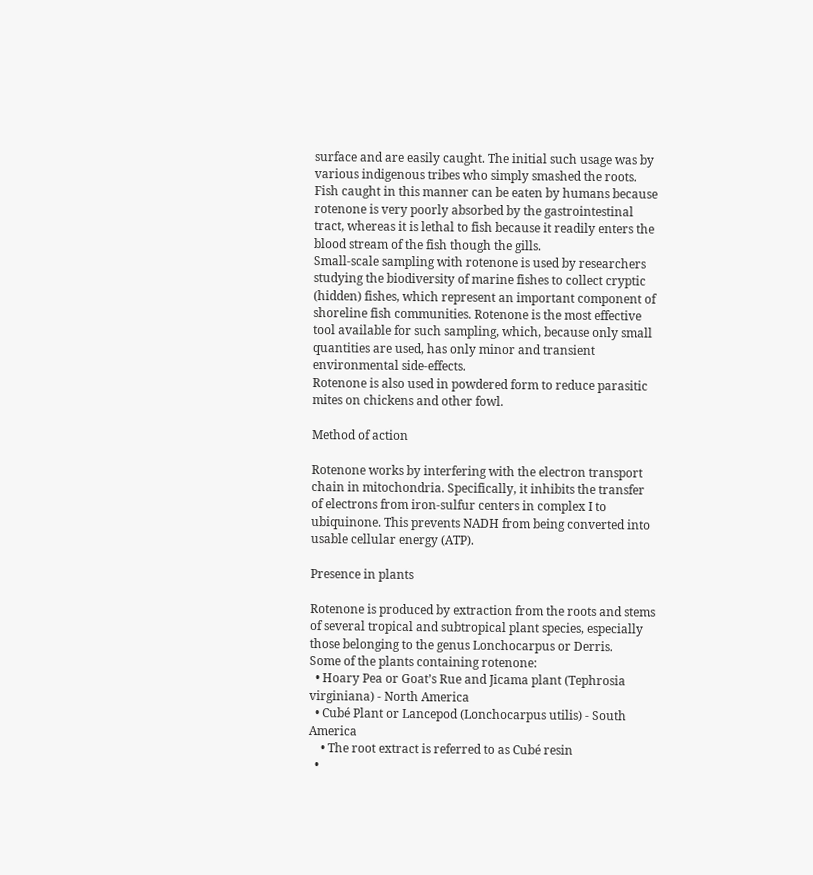surface and are easily caught. The initial such usage was by various indigenous tribes who simply smashed the roots. Fish caught in this manner can be eaten by humans because rotenone is very poorly absorbed by the gastrointestinal tract, whereas it is lethal to fish because it readily enters the blood stream of the fish though the gills.
Small-scale sampling with rotenone is used by researchers studying the biodiversity of marine fishes to collect cryptic (hidden) fishes, which represent an important component of shoreline fish communities. Rotenone is the most effective tool available for such sampling, which, because only small quantities are used, has only minor and transient environmental side-effects.
Rotenone is also used in powdered form to reduce parasitic mites on chickens and other fowl.

Method of action

Rotenone works by interfering with the electron transport chain in mitochondria. Specifically, it inhibits the transfer of electrons from iron-sulfur centers in complex I to ubiquinone. This prevents NADH from being converted into usable cellular energy (ATP).

Presence in plants

Rotenone is produced by extraction from the roots and stems of several tropical and subtropical plant species, especially those belonging to the genus Lonchocarpus or Derris.
Some of the plants containing rotenone:
  • Hoary Pea or Goat’s Rue and Jicama plant (Tephrosia virginiana) - North America
  • Cubé Plant or Lancepod (Lonchocarpus utilis) - South America
    • The root extract is referred to as Cubé resin
  •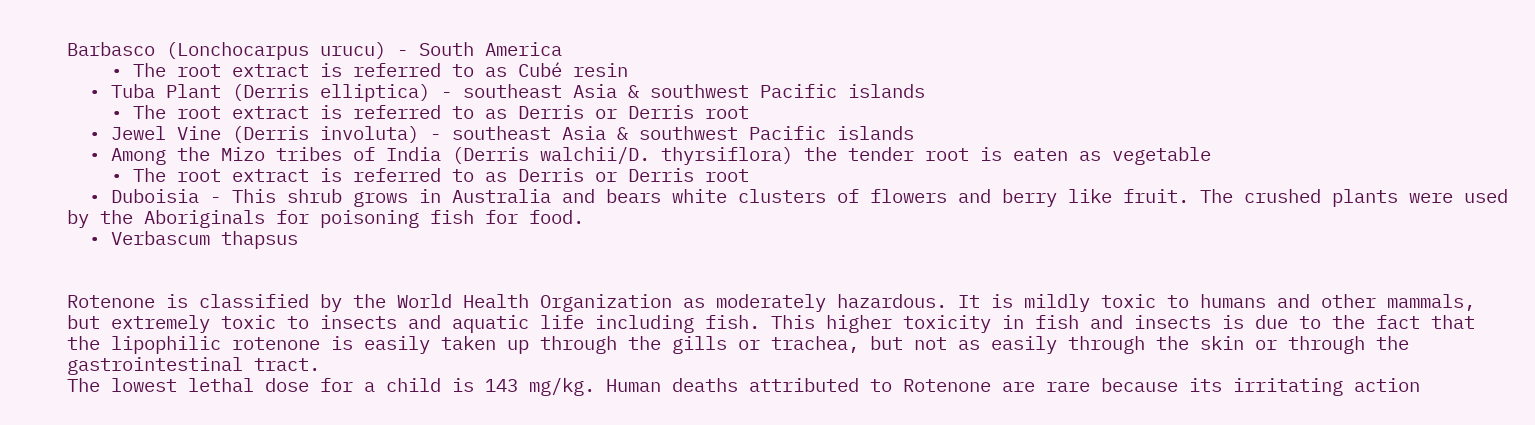Barbasco (Lonchocarpus urucu) - South America
    • The root extract is referred to as Cubé resin
  • Tuba Plant (Derris elliptica) - southeast Asia & southwest Pacific islands
    • The root extract is referred to as Derris or Derris root
  • Jewel Vine (Derris involuta) - southeast Asia & southwest Pacific islands
  • Among the Mizo tribes of India (Derris walchii/D. thyrsiflora) the tender root is eaten as vegetable
    • The root extract is referred to as Derris or Derris root
  • Duboisia - This shrub grows in Australia and bears white clusters of flowers and berry like fruit. The crushed plants were used by the Aboriginals for poisoning fish for food.
  • Verbascum thapsus


Rotenone is classified by the World Health Organization as moderately hazardous. It is mildly toxic to humans and other mammals, but extremely toxic to insects and aquatic life including fish. This higher toxicity in fish and insects is due to the fact that the lipophilic rotenone is easily taken up through the gills or trachea, but not as easily through the skin or through the gastrointestinal tract.
The lowest lethal dose for a child is 143 mg/kg. Human deaths attributed to Rotenone are rare because its irritating action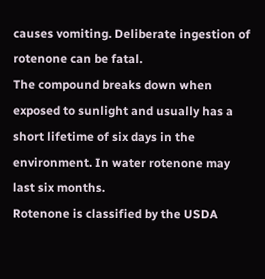causes vomiting. Deliberate ingestion of rotenone can be fatal.
The compound breaks down when exposed to sunlight and usually has a short lifetime of six days in the environment. In water rotenone may last six months.
Rotenone is classified by the USDA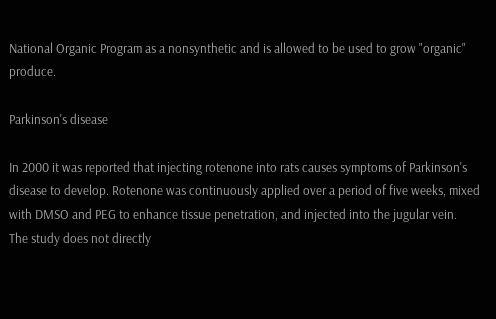National Organic Program as a nonsynthetic and is allowed to be used to grow "organic" produce.

Parkinson's disease

In 2000 it was reported that injecting rotenone into rats causes symptoms of Parkinson's disease to develop. Rotenone was continuously applied over a period of five weeks, mixed with DMSO and PEG to enhance tissue penetration, and injected into the jugular vein.
The study does not directly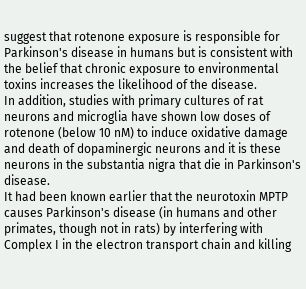suggest that rotenone exposure is responsible for Parkinson's disease in humans but is consistent with the belief that chronic exposure to environmental toxins increases the likelihood of the disease.
In addition, studies with primary cultures of rat neurons and microglia have shown low doses of rotenone (below 10 nM) to induce oxidative damage and death of dopaminergic neurons and it is these neurons in the substantia nigra that die in Parkinson's disease.
It had been known earlier that the neurotoxin MPTP causes Parkinson's disease (in humans and other primates, though not in rats) by interfering with Complex I in the electron transport chain and killing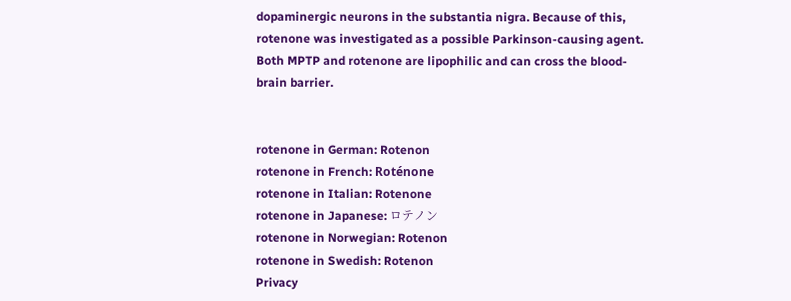dopaminergic neurons in the substantia nigra. Because of this, rotenone was investigated as a possible Parkinson-causing agent. Both MPTP and rotenone are lipophilic and can cross the blood-brain barrier.


rotenone in German: Rotenon
rotenone in French: Roténone
rotenone in Italian: Rotenone
rotenone in Japanese: ロテノン
rotenone in Norwegian: Rotenon
rotenone in Swedish: Rotenon
Privacy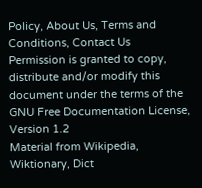Policy, About Us, Terms and Conditions, Contact Us
Permission is granted to copy, distribute and/or modify this document under the terms of the GNU Free Documentation License, Version 1.2
Material from Wikipedia, Wiktionary, Dict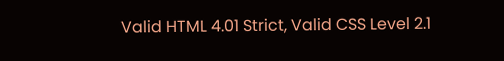Valid HTML 4.01 Strict, Valid CSS Level 2.1